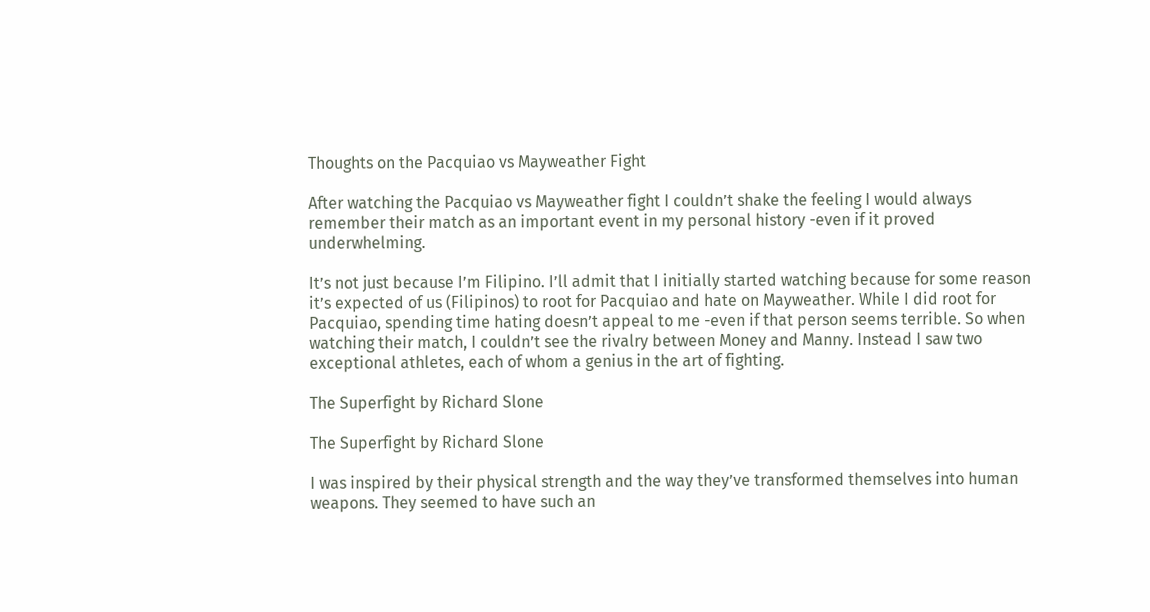Thoughts on the Pacquiao vs Mayweather Fight

After watching the Pacquiao vs Mayweather fight I couldn’t shake the feeling I would always remember their match as an important event in my personal history -even if it proved underwhelming.

It’s not just because I’m Filipino. I’ll admit that I initially started watching because for some reason it’s expected of us (Filipinos) to root for Pacquiao and hate on Mayweather. While I did root for Pacquiao, spending time hating doesn’t appeal to me -even if that person seems terrible. So when watching their match, I couldn’t see the rivalry between Money and Manny. Instead I saw two exceptional athletes, each of whom a genius in the art of fighting.

The Superfight by Richard Slone

The Superfight by Richard Slone

I was inspired by their physical strength and the way they’ve transformed themselves into human weapons. They seemed to have such an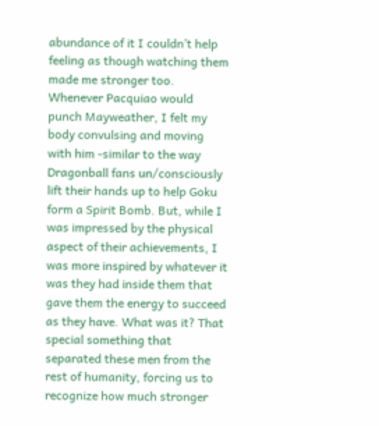abundance of it I couldn’t help feeling as though watching them made me stronger too.  Whenever Pacquiao would punch Mayweather, I felt my body convulsing and moving with him -similar to the way Dragonball fans un/consciously lift their hands up to help Goku form a Spirit Bomb. But, while I was impressed by the physical aspect of their achievements, I was more inspired by whatever it was they had inside them that gave them the energy to succeed as they have. What was it? That special something that separated these men from the rest of humanity, forcing us to recognize how much stronger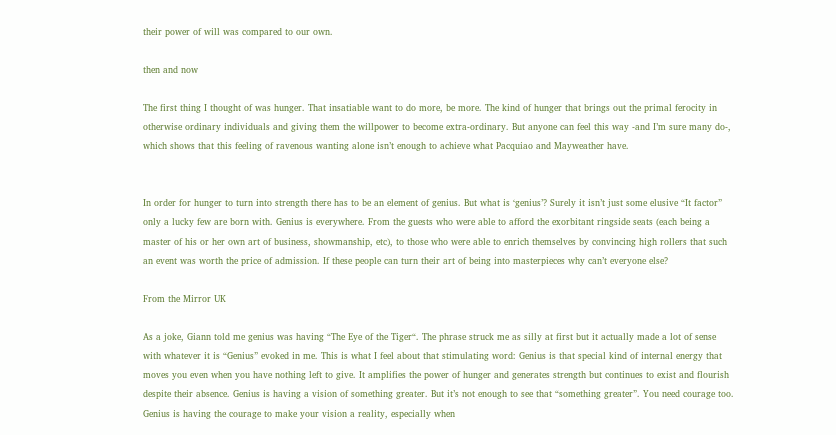their power of will was compared to our own.

then and now

The first thing I thought of was hunger. That insatiable want to do more, be more. The kind of hunger that brings out the primal ferocity in otherwise ordinary individuals and giving them the willpower to become extra-ordinary. But anyone can feel this way -and I’m sure many do-, which shows that this feeling of ravenous wanting alone isn’t enough to achieve what Pacquiao and Mayweather have.


In order for hunger to turn into strength there has to be an element of genius. But what is ‘genius’? Surely it isn’t just some elusive “It factor” only a lucky few are born with. Genius is everywhere. From the guests who were able to afford the exorbitant ringside seats (each being a master of his or her own art of business, showmanship, etc), to those who were able to enrich themselves by convincing high rollers that such an event was worth the price of admission. If these people can turn their art of being into masterpieces why can’t everyone else?

From the Mirror UK

As a joke, Giann told me genius was having “The Eye of the Tiger“. The phrase struck me as silly at first but it actually made a lot of sense with whatever it is “Genius” evoked in me. This is what I feel about that stimulating word: Genius is that special kind of internal energy that moves you even when you have nothing left to give. It amplifies the power of hunger and generates strength but continues to exist and flourish despite their absence. Genius is having a vision of something greater. But it’s not enough to see that “something greater”. You need courage too. Genius is having the courage to make your vision a reality, especially when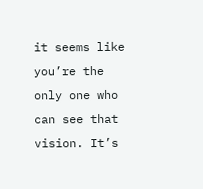it seems like you’re the only one who can see that vision. It’s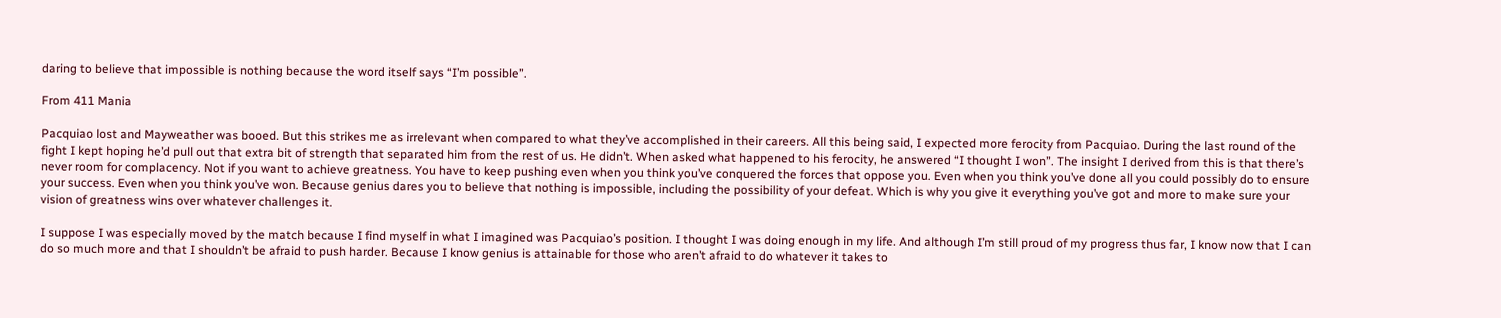daring to believe that impossible is nothing because the word itself says “I’m possible”.

From 411 Mania

Pacquiao lost and Mayweather was booed. But this strikes me as irrelevant when compared to what they’ve accomplished in their careers. All this being said, I expected more ferocity from Pacquiao. During the last round of the fight I kept hoping he’d pull out that extra bit of strength that separated him from the rest of us. He didn’t. When asked what happened to his ferocity, he answered “I thought I won”. The insight I derived from this is that there’s never room for complacency. Not if you want to achieve greatness. You have to keep pushing even when you think you’ve conquered the forces that oppose you. Even when you think you’ve done all you could possibly do to ensure your success. Even when you think you’ve won. Because genius dares you to believe that nothing is impossible, including the possibility of your defeat. Which is why you give it everything you’ve got and more to make sure your vision of greatness wins over whatever challenges it.

I suppose I was especially moved by the match because I find myself in what I imagined was Pacquiao’s position. I thought I was doing enough in my life. And although I’m still proud of my progress thus far, I know now that I can do so much more and that I shouldn’t be afraid to push harder. Because I know genius is attainable for those who aren’t afraid to do whatever it takes to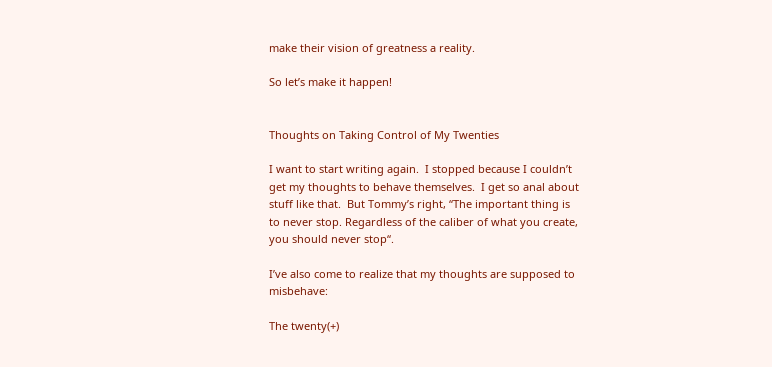make their vision of greatness a reality.

So let’s make it happen!


Thoughts on Taking Control of My Twenties

I want to start writing again.  I stopped because I couldn’t get my thoughts to behave themselves.  I get so anal about stuff like that.  But Tommy’s right, “The important thing is to never stop. Regardless of the caliber of what you create, you should never stop“.

I’ve also come to realize that my thoughts are supposed to misbehave:

The twenty(+)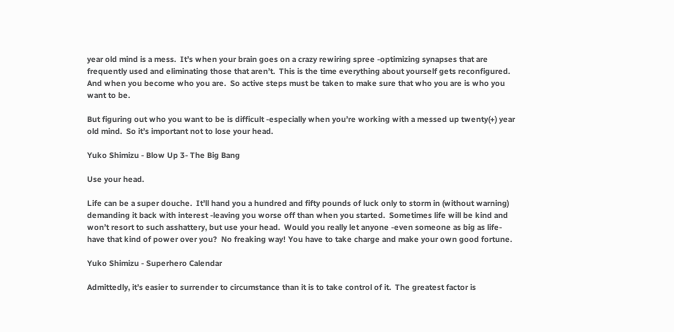year old mind is a mess.  It’s when your brain goes on a crazy rewiring spree -optimizing synapses that are frequently used and eliminating those that aren’t.  This is the time everything about yourself gets reconfigured.  And when you become who you are.  So active steps must be taken to make sure that who you are is who you want to be.

But figuring out who you want to be is difficult -especially when you’re working with a messed up twenty(+) year old mind.  So it’s important not to lose your head.

Yuko Shimizu - Blow Up 3- The Big Bang

Use your head.

Life can be a super douche.  It’ll hand you a hundred and fifty pounds of luck only to storm in (without warning) demanding it back with interest -leaving you worse off than when you started.  Sometimes life will be kind and won’t resort to such asshattery, but use your head.  Would you really let anyone -even someone as big as life- have that kind of power over you?  No freaking way! You have to take charge and make your own good fortune.

Yuko Shimizu - Superhero Calendar

Admittedly, it’s easier to surrender to circumstance than it is to take control of it.  The greatest factor is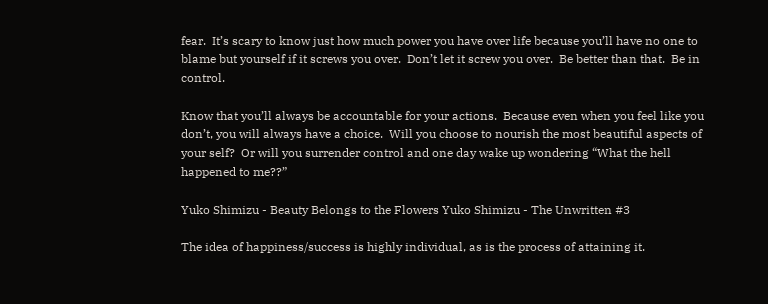fear.  It’s scary to know just how much power you have over life because you’ll have no one to blame but yourself if it screws you over.  Don’t let it screw you over.  Be better than that.  Be in control.

Know that you’ll always be accountable for your actions.  Because even when you feel like you don’t, you will always have a choice.  Will you choose to nourish the most beautiful aspects of your self?  Or will you surrender control and one day wake up wondering “What the hell happened to me??”

Yuko Shimizu - Beauty Belongs to the Flowers Yuko Shimizu - The Unwritten #3

The idea of happiness/success is highly individual, as is the process of attaining it.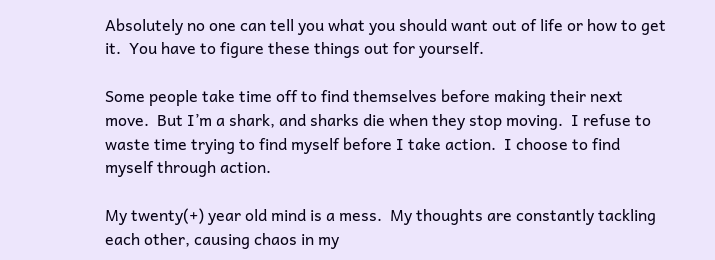Absolutely no one can tell you what you should want out of life or how to get it.  You have to figure these things out for yourself.

Some people take time off to find themselves before making their next move.  But I’m a shark, and sharks die when they stop moving.  I refuse to waste time trying to find myself before I take action.  I choose to find myself through action.

My twenty(+) year old mind is a mess.  My thoughts are constantly tackling each other, causing chaos in my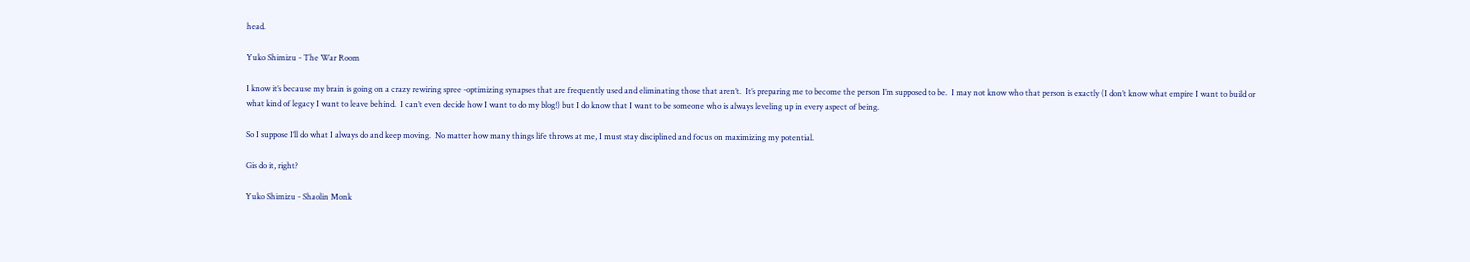head.

Yuko Shimizu - The War Room

I know it’s because my brain is going on a crazy rewiring spree -optimizing synapses that are frequently used and eliminating those that aren’t.  It’s preparing me to become the person I’m supposed to be.  I may not know who that person is exactly (I don’t know what empire I want to build or what kind of legacy I want to leave behind.  I can’t even decide how I want to do my blog!) but I do know that I want to be someone who is always leveling up in every aspect of being.

So I suppose I’ll do what I always do and keep moving.  No matter how many things life throws at me, I must stay disciplined and focus on maximizing my potential.

Gis do it, right?

Yuko Shimizu - Shaolin Monk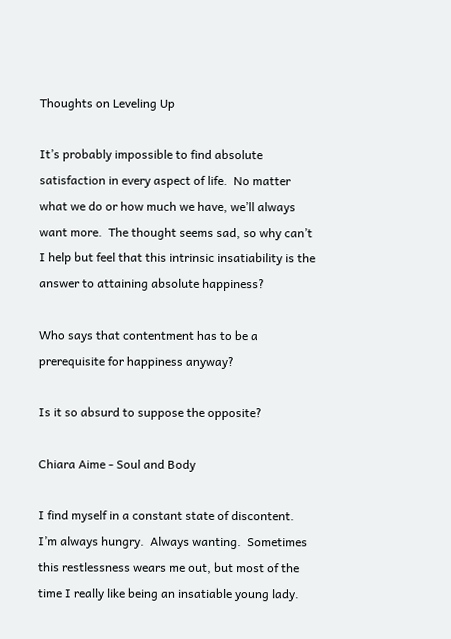Thoughts on Leveling Up

It’s probably impossible to find absolute satisfaction in every aspect of life.  No matter what we do or how much we have, we’ll always want more.  The thought seems sad, so why can’t I help but feel that this intrinsic insatiability is the answer to attaining absolute happiness?

Who says that contentment has to be a prerequisite for happiness anyway?

Is it so absurd to suppose the opposite?

Chiara Aime - Soul and Body

I find myself in a constant state of discontent.  I’m always hungry.  Always wanting.  Sometimes this restlessness wears me out, but most of the time I really like being an insatiable young lady.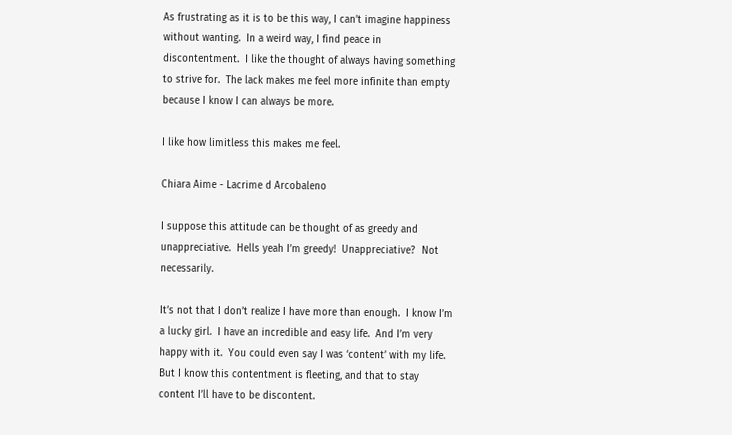As frustrating as it is to be this way, I can’t imagine happiness without wanting.  In a weird way, I find peace in discontentment.  I like the thought of always having something to strive for.  The lack makes me feel more infinite than empty because I know I can always be more.

I like how limitless this makes me feel.

Chiara Aime - Lacrime d Arcobaleno

I suppose this attitude can be thought of as greedy and unappreciative.  Hells yeah I’m greedy!  Unappreciative?  Not necessarily.

It’s not that I don’t realize I have more than enough.  I know I’m a lucky girl.  I have an incredible and easy life.  And I’m very happy with it.  You could even say I was ‘content’ with my life.  But I know this contentment is fleeting, and that to stay content I’ll have to be discontent.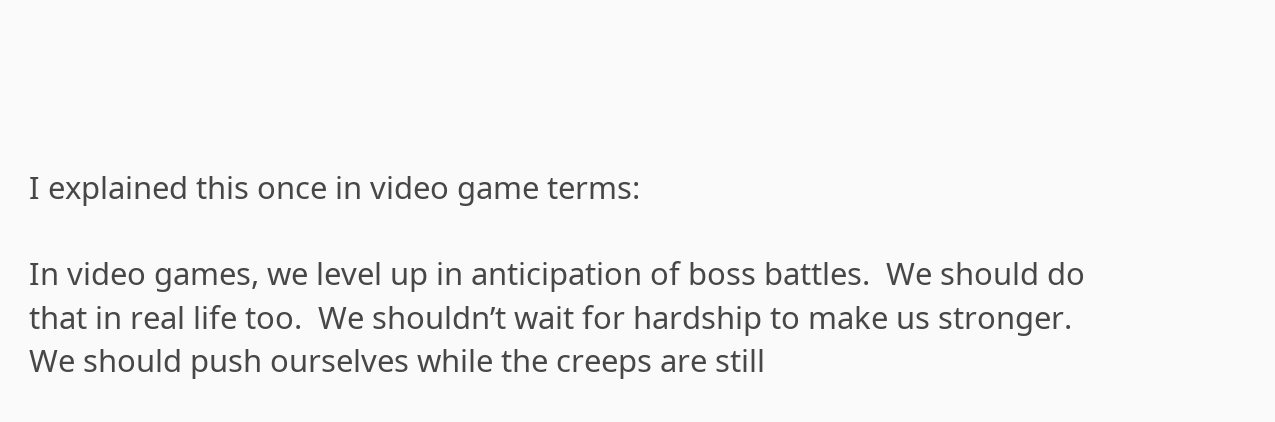I explained this once in video game terms:

In video games, we level up in anticipation of boss battles.  We should do that in real life too.  We shouldn’t wait for hardship to make us stronger.  We should push ourselves while the creeps are still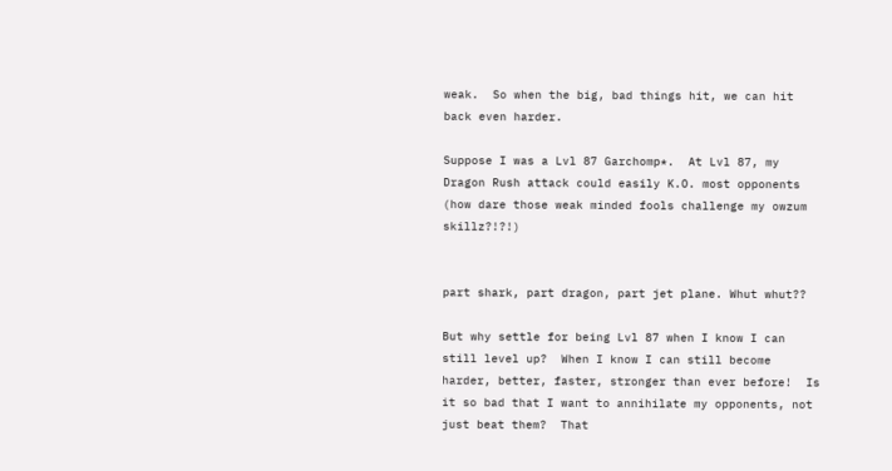weak.  So when the big, bad things hit, we can hit back even harder.

Suppose I was a Lvl 87 Garchomp*.  At Lvl 87, my Dragon Rush attack could easily K.O. most opponents (how dare those weak minded fools challenge my owzum skillz?!?!)


part shark, part dragon, part jet plane. Whut whut??

But why settle for being Lvl 87 when I know I can still level up?  When I know I can still become harder, better, faster, stronger than ever before!  Is it so bad that I want to annihilate my opponents, not just beat them?  That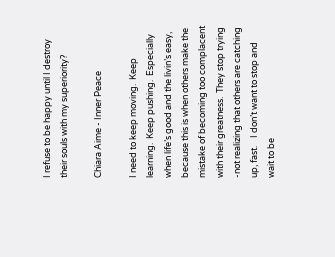I refuse to be happy until I destroy their souls with my superiority?

Chiara Aime - Inner Peace

I need to keep moving.  Keep learning.  Keep pushing.  Especially when life’s good and the livin’s easy, because this is when others make the mistake of becoming too complacent with their greatness.  They stop trying -not realizing that others are catching up, fast.    I don’t want to stop and wait to be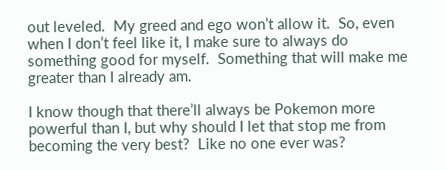out leveled.  My greed and ego won’t allow it.  So, even when I don’t feel like it, I make sure to always do something good for myself.  Something that will make me greater than I already am.

I know though that there’ll always be Pokemon more powerful than I, but why should I let that stop me from becoming the very best?  Like no one ever was?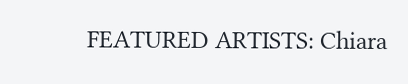FEATURED ARTISTS: Chiara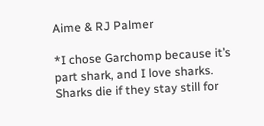Aime & RJ Palmer

*I chose Garchomp because it’s part shark, and I love sharks.  Sharks die if they stay still for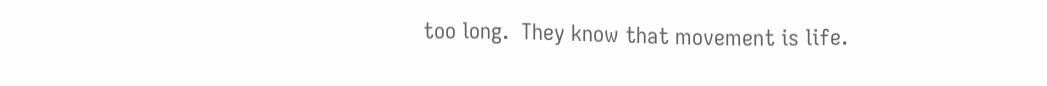too long.  They know that movement is life.